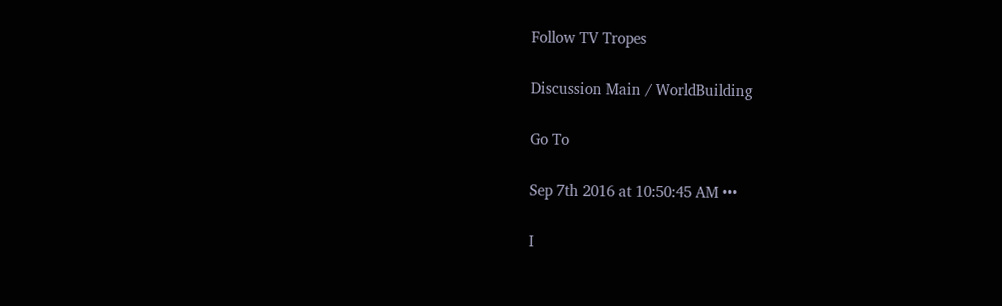Follow TV Tropes

Discussion Main / WorldBuilding

Go To

Sep 7th 2016 at 10:50:45 AM •••

I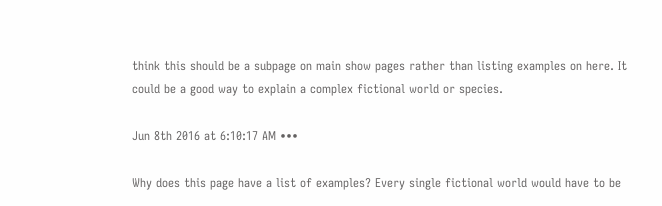think this should be a subpage on main show pages rather than listing examples on here. It could be a good way to explain a complex fictional world or species.

Jun 8th 2016 at 6:10:17 AM •••

Why does this page have a list of examples? Every single fictional world would have to be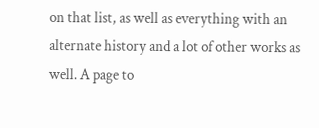on that list, as well as everything with an alternate history and a lot of other works as well. A page to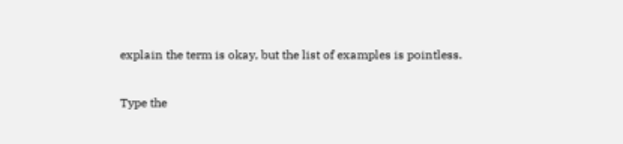explain the term is okay, but the list of examples is pointless.

Type the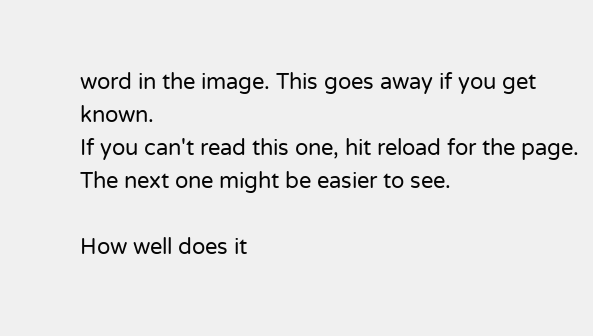word in the image. This goes away if you get known.
If you can't read this one, hit reload for the page.
The next one might be easier to see.

How well does it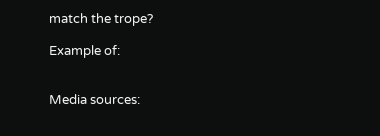match the trope?

Example of:


Media sources: